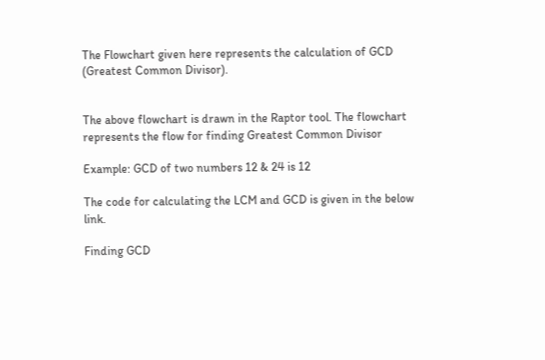The Flowchart given here represents the calculation of GCD (Greatest Common Divisor).


The above flowchart is drawn in the Raptor tool. The flowchart represents the flow for finding Greatest Common Divisor

Example: GCD of two numbers 12 & 24 is 12

The code for calculating the LCM and GCD is given in the below link.

Finding GCD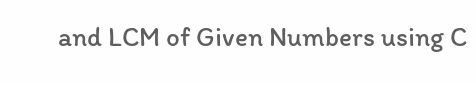and LCM of Given Numbers using C